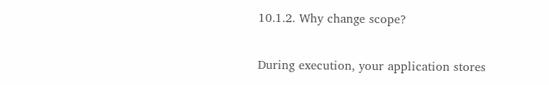10.1.2. Why change scope?

During execution, your application stores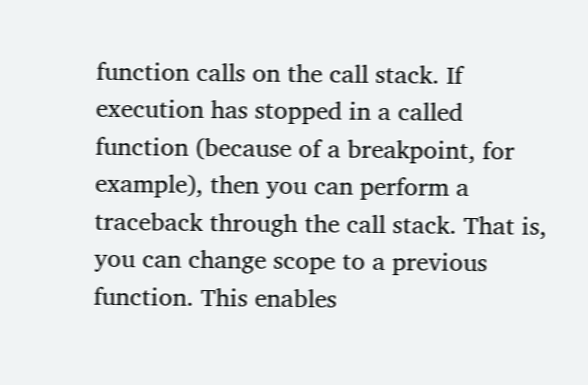function calls on the call stack. If execution has stopped in a called function (because of a breakpoint, for example), then you can perform a traceback through the call stack. That is, you can change scope to a previous function. This enables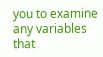you to examine any variables that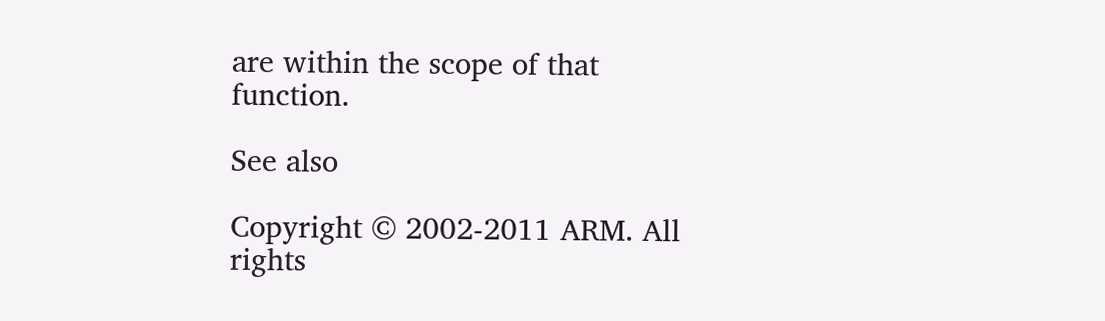are within the scope of that function.

See also

Copyright © 2002-2011 ARM. All rights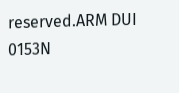reserved.ARM DUI 0153N